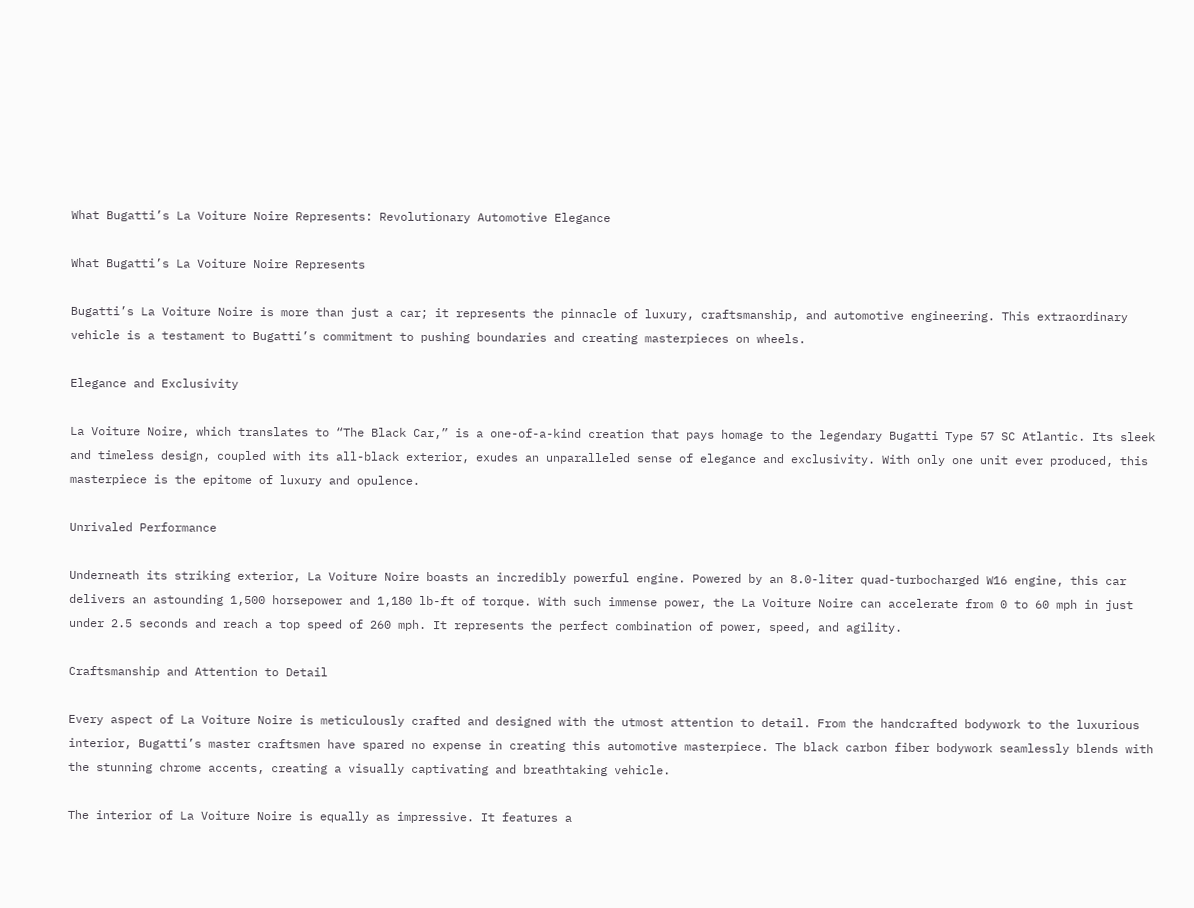What Bugatti’s La Voiture Noire Represents: Revolutionary Automotive Elegance

What Bugatti’s La Voiture Noire Represents

Bugatti’s La Voiture Noire is more than just a car; it represents the pinnacle of luxury, craftsmanship, and automotive engineering. This extraordinary vehicle is a testament to Bugatti’s commitment to pushing boundaries and creating masterpieces on wheels.

Elegance and Exclusivity

La Voiture Noire, which translates to “The Black Car,” is a one-of-a-kind creation that pays homage to the legendary Bugatti Type 57 SC Atlantic. Its sleek and timeless design, coupled with its all-black exterior, exudes an unparalleled sense of elegance and exclusivity. With only one unit ever produced, this masterpiece is the epitome of luxury and opulence.

Unrivaled Performance

Underneath its striking exterior, La Voiture Noire boasts an incredibly powerful engine. Powered by an 8.0-liter quad-turbocharged W16 engine, this car delivers an astounding 1,500 horsepower and 1,180 lb-ft of torque. With such immense power, the La Voiture Noire can accelerate from 0 to 60 mph in just under 2.5 seconds and reach a top speed of 260 mph. It represents the perfect combination of power, speed, and agility.

Craftsmanship and Attention to Detail

Every aspect of La Voiture Noire is meticulously crafted and designed with the utmost attention to detail. From the handcrafted bodywork to the luxurious interior, Bugatti’s master craftsmen have spared no expense in creating this automotive masterpiece. The black carbon fiber bodywork seamlessly blends with the stunning chrome accents, creating a visually captivating and breathtaking vehicle.

The interior of La Voiture Noire is equally as impressive. It features a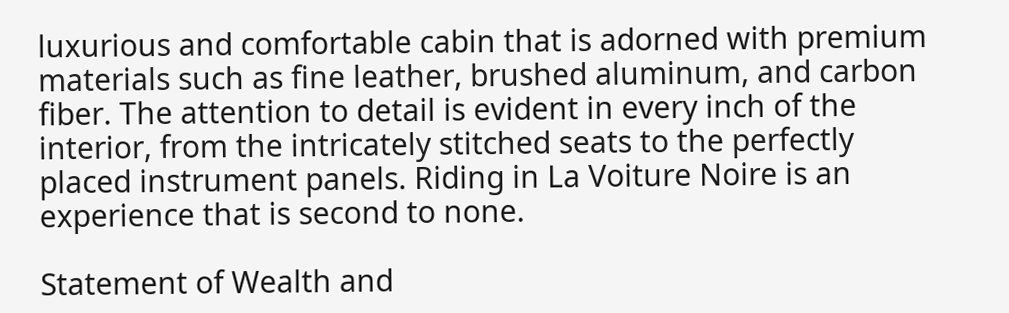luxurious and comfortable cabin that is adorned with premium materials such as fine leather, brushed aluminum, and carbon fiber. The attention to detail is evident in every inch of the interior, from the intricately stitched seats to the perfectly placed instrument panels. Riding in La Voiture Noire is an experience that is second to none.

Statement of Wealth and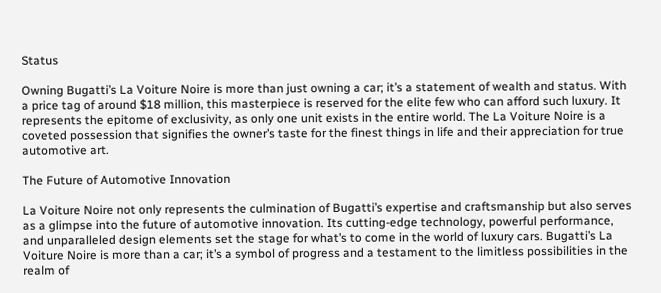Status

Owning Bugatti’s La Voiture Noire is more than just owning a car; it’s a statement of wealth and status. With a price tag of around $18 million, this masterpiece is reserved for the elite few who can afford such luxury. It represents the epitome of exclusivity, as only one unit exists in the entire world. The La Voiture Noire is a coveted possession that signifies the owner’s taste for the finest things in life and their appreciation for true automotive art.

The Future of Automotive Innovation

La Voiture Noire not only represents the culmination of Bugatti’s expertise and craftsmanship but also serves as a glimpse into the future of automotive innovation. Its cutting-edge technology, powerful performance, and unparalleled design elements set the stage for what’s to come in the world of luxury cars. Bugatti’s La Voiture Noire is more than a car; it’s a symbol of progress and a testament to the limitless possibilities in the realm of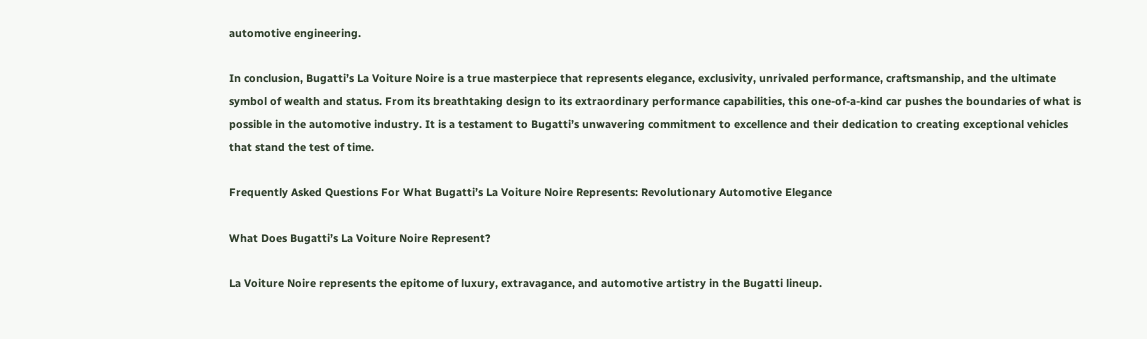automotive engineering.

In conclusion, Bugatti’s La Voiture Noire is a true masterpiece that represents elegance, exclusivity, unrivaled performance, craftsmanship, and the ultimate symbol of wealth and status. From its breathtaking design to its extraordinary performance capabilities, this one-of-a-kind car pushes the boundaries of what is possible in the automotive industry. It is a testament to Bugatti’s unwavering commitment to excellence and their dedication to creating exceptional vehicles that stand the test of time.

Frequently Asked Questions For What Bugatti’s La Voiture Noire Represents: Revolutionary Automotive Elegance

What Does Bugatti’s La Voiture Noire Represent?

La Voiture Noire represents the epitome of luxury, extravagance, and automotive artistry in the Bugatti lineup.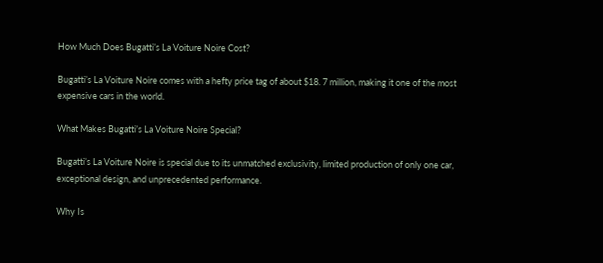How Much Does Bugatti’s La Voiture Noire Cost?

Bugatti’s La Voiture Noire comes with a hefty price tag of about $18. 7 million, making it one of the most expensive cars in the world.

What Makes Bugatti’s La Voiture Noire Special?

Bugatti’s La Voiture Noire is special due to its unmatched exclusivity, limited production of only one car, exceptional design, and unprecedented performance.

Why Is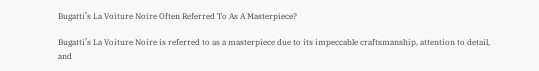Bugatti’s La Voiture Noire Often Referred To As A Masterpiece?

Bugatti’s La Voiture Noire is referred to as a masterpiece due to its impeccable craftsmanship, attention to detail, and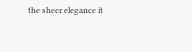the sheer elegance it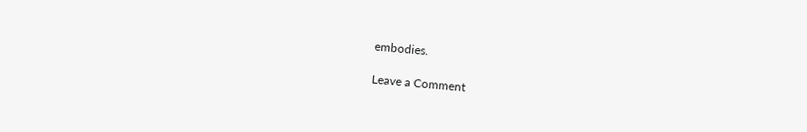embodies.

Leave a Comment